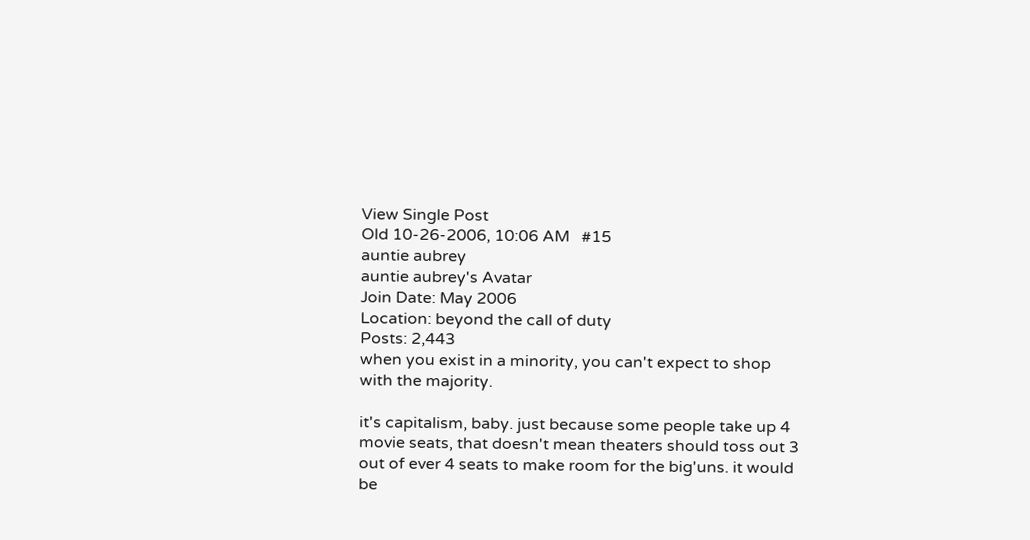View Single Post
Old 10-26-2006, 10:06 AM   #15
auntie aubrey
auntie aubrey's Avatar
Join Date: May 2006
Location: beyond the call of duty
Posts: 2,443
when you exist in a minority, you can't expect to shop with the majority.

it's capitalism, baby. just because some people take up 4 movie seats, that doesn't mean theaters should toss out 3 out of ever 4 seats to make room for the big'uns. it would be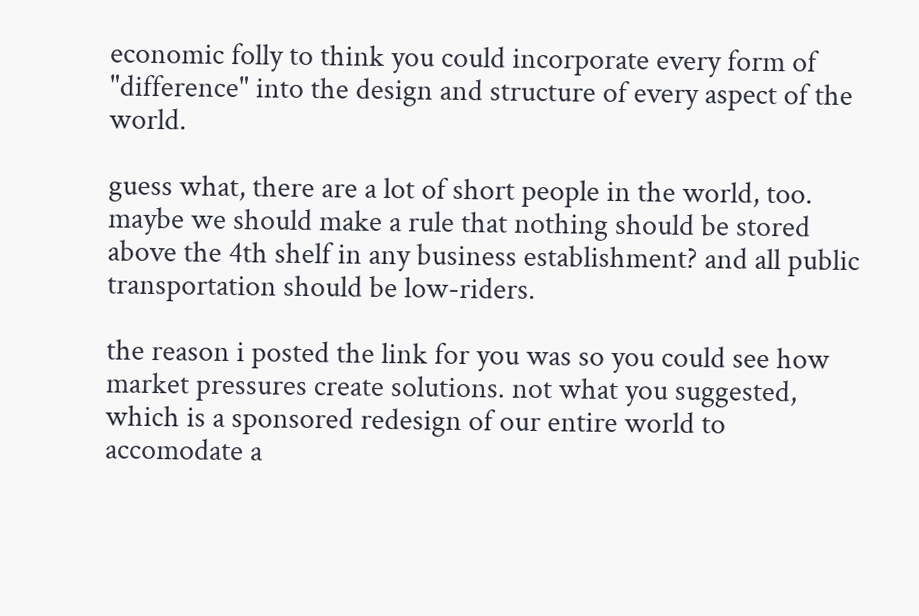economic folly to think you could incorporate every form of "difference" into the design and structure of every aspect of the world.

guess what, there are a lot of short people in the world, too. maybe we should make a rule that nothing should be stored above the 4th shelf in any business establishment? and all public transportation should be low-riders.

the reason i posted the link for you was so you could see how market pressures create solutions. not what you suggested, which is a sponsored redesign of our entire world to accomodate a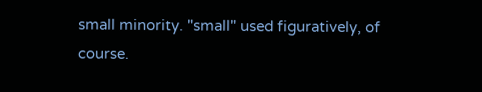small minority. "small" used figuratively, of course.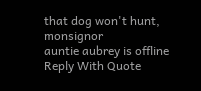that dog won't hunt, monsignor
auntie aubrey is offline   Reply With Quote